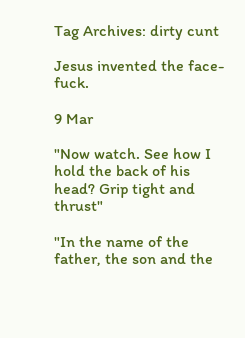Tag Archives: dirty cunt

Jesus invented the face-fuck.

9 Mar

"Now watch. See how I hold the back of his head? Grip tight and thrust"

"In the name of the father, the son and the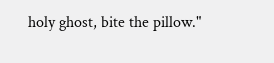holy ghost, bite the pillow."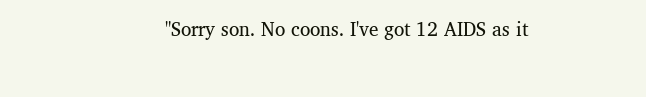"Sorry son. No coons. I've got 12 AIDS as it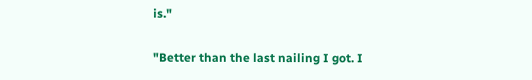is."

"Better than the last nailing I got. I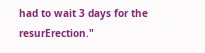had to wait 3 days for the resurErection."